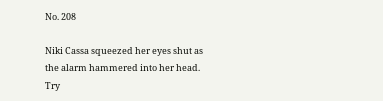No. 208

Niki Cassa squeezed her eyes shut as the alarm hammered into her head. Try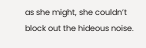as she might, she couldn’t block out the hideous noise.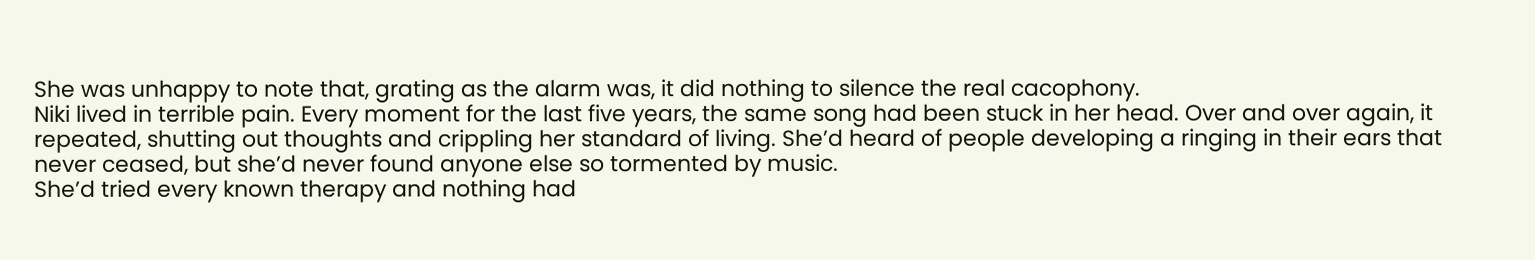She was unhappy to note that, grating as the alarm was, it did nothing to silence the real cacophony.
Niki lived in terrible pain. Every moment for the last five years, the same song had been stuck in her head. Over and over again, it repeated, shutting out thoughts and crippling her standard of living. She’d heard of people developing a ringing in their ears that never ceased, but she’d never found anyone else so tormented by music.
She’d tried every known therapy and nothing had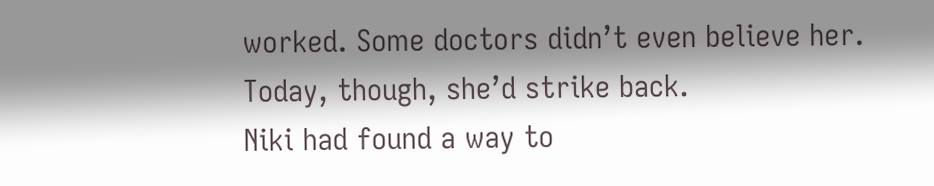worked. Some doctors didn’t even believe her. Today, though, she’d strike back.
Niki had found a way to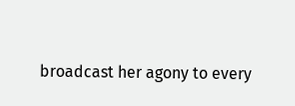broadcast her agony to every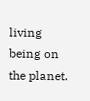living being on the planet.